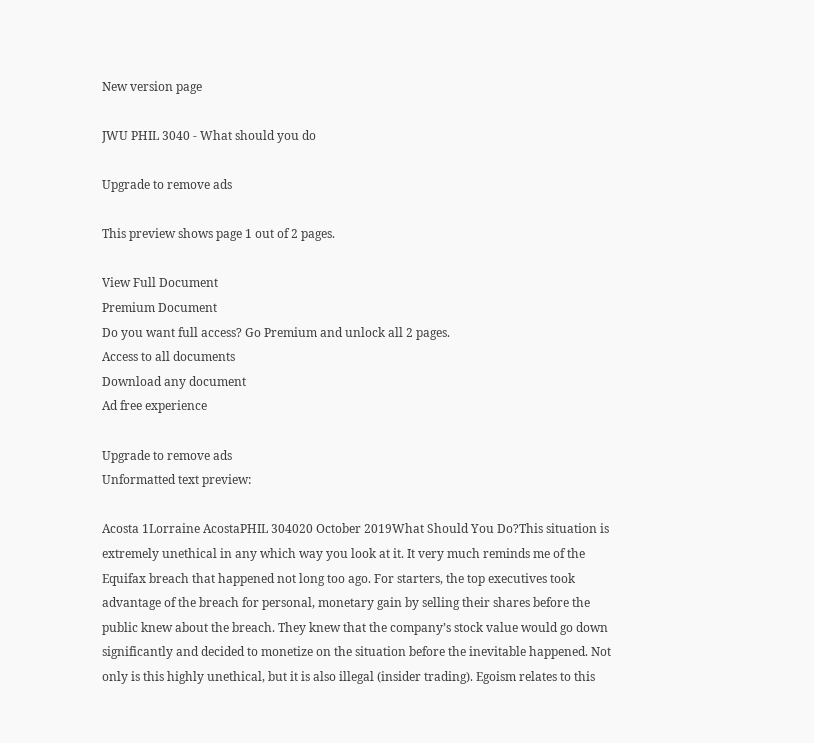New version page

JWU PHIL 3040 - What should you do

Upgrade to remove ads

This preview shows page 1 out of 2 pages.

View Full Document
Premium Document
Do you want full access? Go Premium and unlock all 2 pages.
Access to all documents
Download any document
Ad free experience

Upgrade to remove ads
Unformatted text preview:

Acosta 1Lorraine AcostaPHIL 304020 October 2019What Should You Do?This situation is extremely unethical in any which way you look at it. It very much reminds me of the Equifax breach that happened not long too ago. For starters, the top executives took advantage of the breach for personal, monetary gain by selling their shares before the public knew about the breach. They knew that the company’s stock value would go down significantly and decided to monetize on the situation before the inevitable happened. Not only is this highly unethical, but it is also illegal (insider trading). Egoism relates to this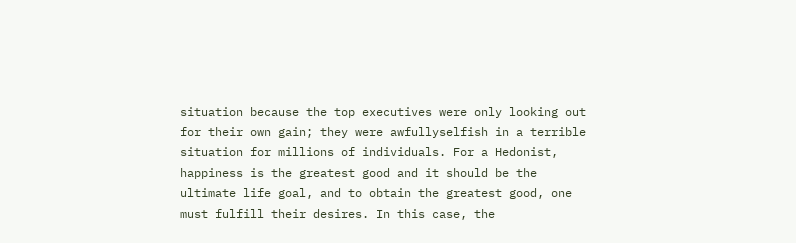situation because the top executives were only looking out for their own gain; they were awfullyselfish in a terrible situation for millions of individuals. For a Hedonist, happiness is the greatest good and it should be the ultimate life goal, and to obtain the greatest good, one must fulfill their desires. In this case, the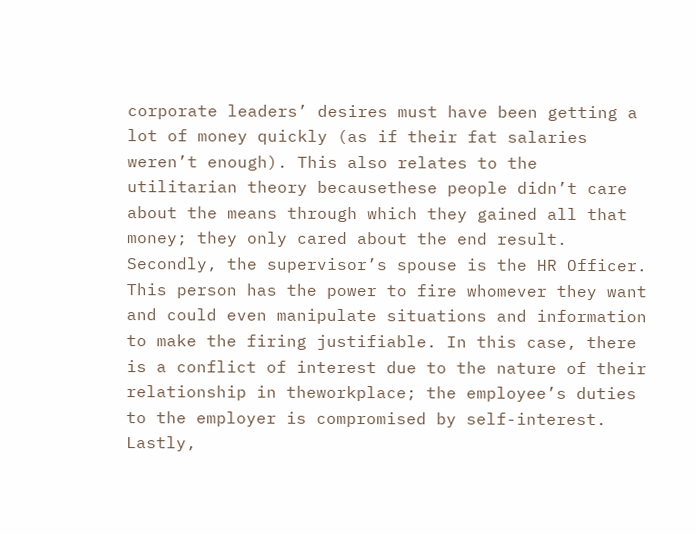corporate leaders’ desires must have been getting a lot of money quickly (as if their fat salaries weren’t enough). This also relates to the utilitarian theory becausethese people didn’t care about the means through which they gained all that money; they only cared about the end result. Secondly, the supervisor’s spouse is the HR Officer. This person has the power to fire whomever they want and could even manipulate situations and information to make the firing justifiable. In this case, there is a conflict of interest due to the nature of their relationship in theworkplace; the employee’s duties to the employer is compromised by self-interest. Lastly,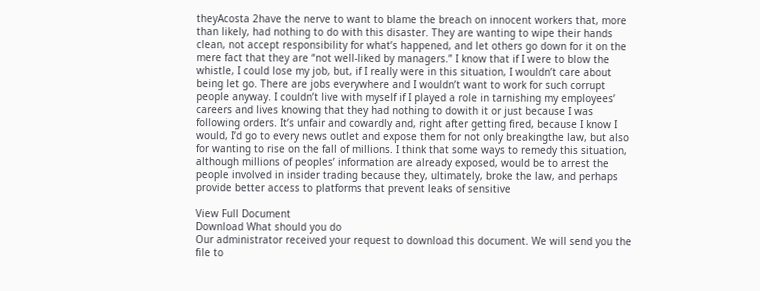theyAcosta 2have the nerve to want to blame the breach on innocent workers that, more than likely, had nothing to do with this disaster. They are wanting to wipe their hands clean, not accept responsibility for what’s happened, and let others go down for it on the mere fact that they are “not well-liked by managers.” I know that if I were to blow the whistle, I could lose my job, but, if I really were in this situation, I wouldn’t care about being let go. There are jobs everywhere and I wouldn’t want to work for such corrupt people anyway. I couldn’t live with myself if I played a role in tarnishing my employees’ careers and lives knowing that they had nothing to dowith it or just because I was following orders. It’s unfair and cowardly and, right after getting fired, because I know I would, I’d go to every news outlet and expose them for not only breakingthe law, but also for wanting to rise on the fall of millions. I think that some ways to remedy this situation, although millions of peoples’ information are already exposed, would be to arrest the people involved in insider trading because they, ultimately, broke the law, and perhaps provide better access to platforms that prevent leaks of sensitive

View Full Document
Download What should you do
Our administrator received your request to download this document. We will send you the file to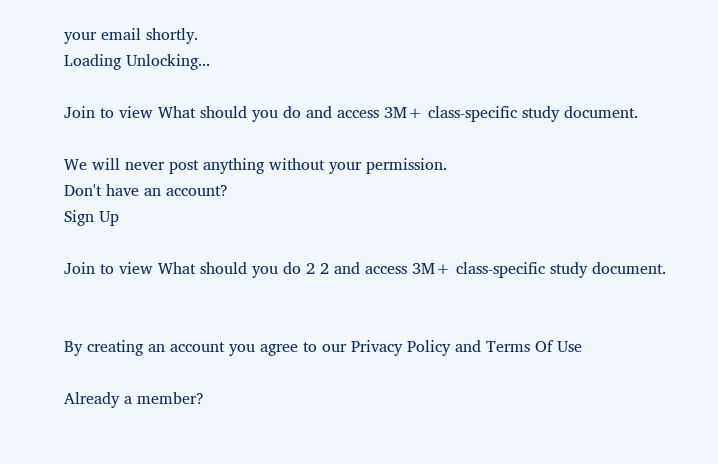your email shortly.
Loading Unlocking...

Join to view What should you do and access 3M+ class-specific study document.

We will never post anything without your permission.
Don't have an account?
Sign Up

Join to view What should you do 2 2 and access 3M+ class-specific study document.


By creating an account you agree to our Privacy Policy and Terms Of Use

Already a member?